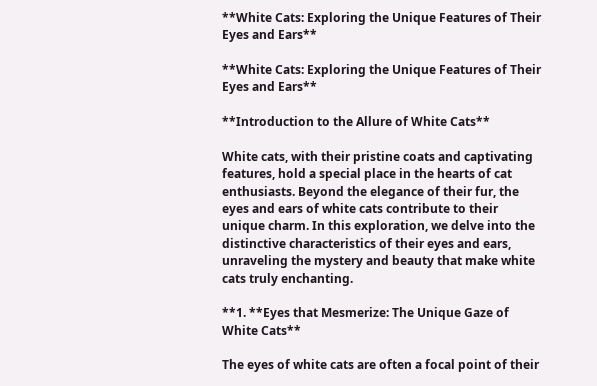**White Cats: Exploring the Unique Features of Their Eyes and Ears**

**White Cats: Exploring the Unique Features of Their Eyes and Ears**

**Introduction to the Allure of White Cats**

White cats, with their pristine coats and captivating features, hold a special place in the hearts of cat enthusiasts. Beyond the elegance of their fur, the eyes and ears of white cats contribute to their unique charm. In this exploration, we delve into the distinctive characteristics of their eyes and ears, unraveling the mystery and beauty that make white cats truly enchanting.

**1. **Eyes that Mesmerize: The Unique Gaze of White Cats**

The eyes of white cats are often a focal point of their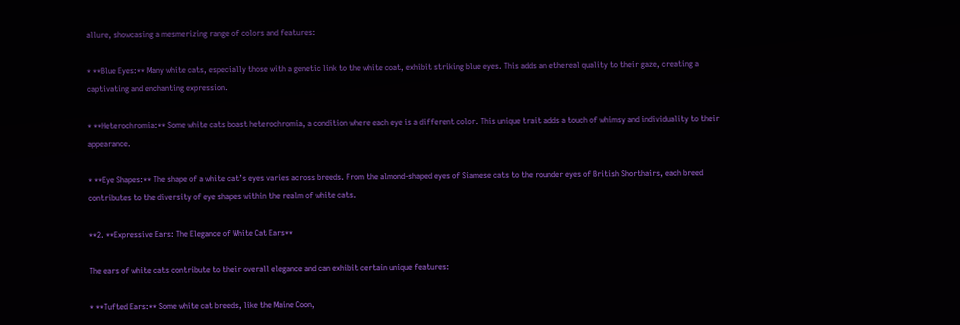allure, showcasing a mesmerizing range of colors and features:

* **Blue Eyes:** Many white cats, especially those with a genetic link to the white coat, exhibit striking blue eyes. This adds an ethereal quality to their gaze, creating a captivating and enchanting expression.

* **Heterochromia:** Some white cats boast heterochromia, a condition where each eye is a different color. This unique trait adds a touch of whimsy and individuality to their appearance.

* **Eye Shapes:** The shape of a white cat’s eyes varies across breeds. From the almond-shaped eyes of Siamese cats to the rounder eyes of British Shorthairs, each breed contributes to the diversity of eye shapes within the realm of white cats.

**2. **Expressive Ears: The Elegance of White Cat Ears**

The ears of white cats contribute to their overall elegance and can exhibit certain unique features:

* **Tufted Ears:** Some white cat breeds, like the Maine Coon,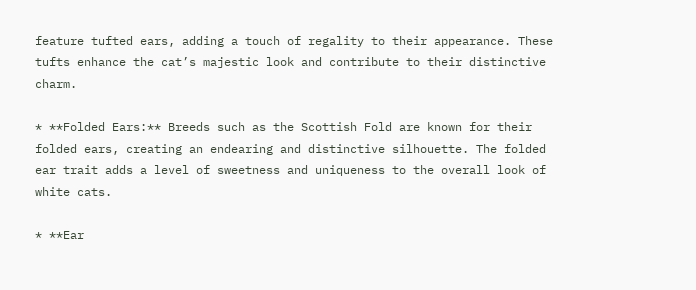feature tufted ears, adding a touch of regality to their appearance. These tufts enhance the cat’s majestic look and contribute to their distinctive charm.

* **Folded Ears:** Breeds such as the Scottish Fold are known for their folded ears, creating an endearing and distinctive silhouette. The folded ear trait adds a level of sweetness and uniqueness to the overall look of white cats.

* **Ear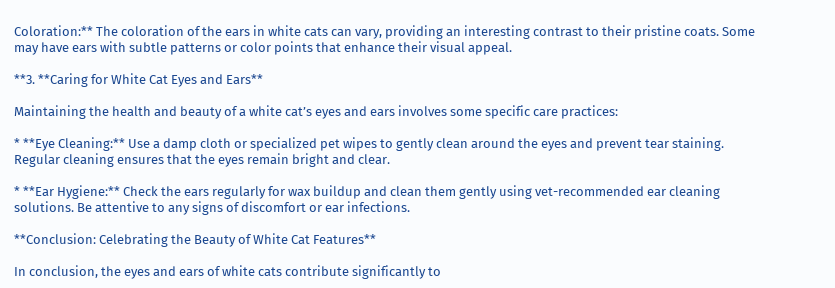Coloration:** The coloration of the ears in white cats can vary, providing an interesting contrast to their pristine coats. Some may have ears with subtle patterns or color points that enhance their visual appeal.

**3. **Caring for White Cat Eyes and Ears**

Maintaining the health and beauty of a white cat’s eyes and ears involves some specific care practices:

* **Eye Cleaning:** Use a damp cloth or specialized pet wipes to gently clean around the eyes and prevent tear staining. Regular cleaning ensures that the eyes remain bright and clear.

* **Ear Hygiene:** Check the ears regularly for wax buildup and clean them gently using vet-recommended ear cleaning solutions. Be attentive to any signs of discomfort or ear infections.

**Conclusion: Celebrating the Beauty of White Cat Features**

In conclusion, the eyes and ears of white cats contribute significantly to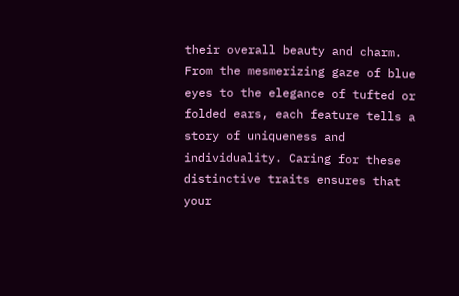their overall beauty and charm. From the mesmerizing gaze of blue eyes to the elegance of tufted or folded ears, each feature tells a story of uniqueness and individuality. Caring for these distinctive traits ensures that your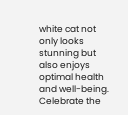white cat not only looks stunning but also enjoys optimal health and well-being. Celebrate the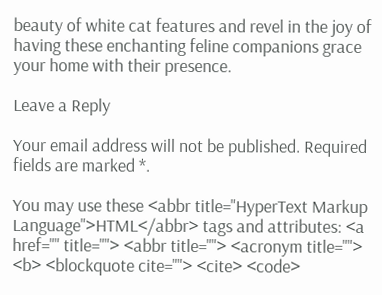beauty of white cat features and revel in the joy of having these enchanting feline companions grace your home with their presence.

Leave a Reply

Your email address will not be published. Required fields are marked *.

You may use these <abbr title="HyperText Markup Language">HTML</abbr> tags and attributes: <a href="" title=""> <abbr title=""> <acronym title=""> <b> <blockquote cite=""> <cite> <code>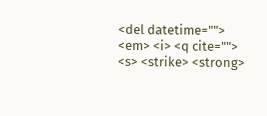<del datetime=""> <em> <i> <q cite=""> <s> <strike> <strong>